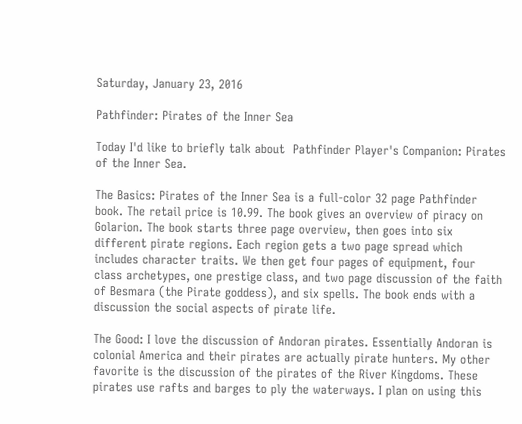Saturday, January 23, 2016

Pathfinder: Pirates of the Inner Sea

Today I'd like to briefly talk about  Pathfinder Player's Companion: Pirates of the Inner Sea.

The Basics: Pirates of the Inner Sea is a full-color 32 page Pathfinder book. The retail price is 10.99. The book gives an overview of piracy on Golarion. The book starts three page overview, then goes into six different pirate regions. Each region gets a two page spread which includes character traits. We then get four pages of equipment, four class archetypes, one prestige class, and two page discussion of the faith of Besmara (the Pirate goddess), and six spells. The book ends with a discussion the social aspects of pirate life.

The Good: I love the discussion of Andoran pirates. Essentially Andoran is colonial America and their pirates are actually pirate hunters. My other favorite is the discussion of the pirates of the River Kingdoms. These pirates use rafts and barges to ply the waterways. I plan on using this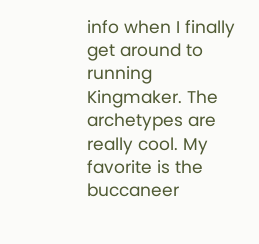info when I finally get around to running Kingmaker. The archetypes are really cool. My favorite is the buccaneer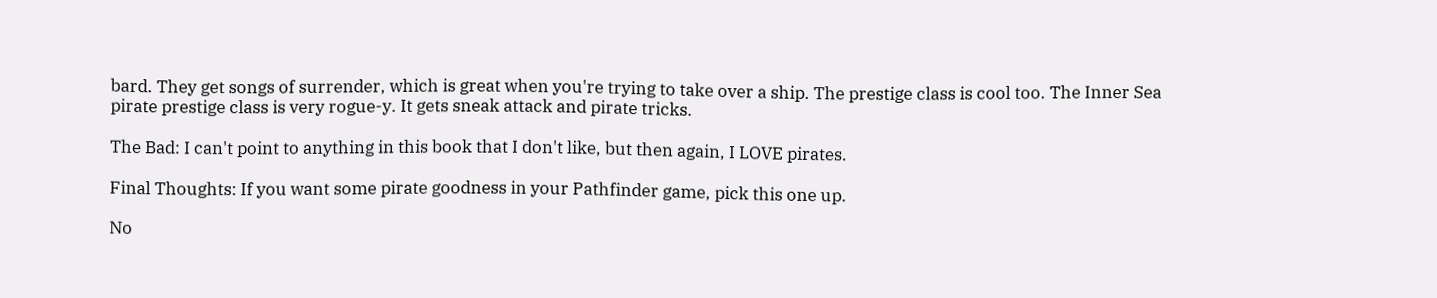bard. They get songs of surrender, which is great when you're trying to take over a ship. The prestige class is cool too. The Inner Sea pirate prestige class is very rogue-y. It gets sneak attack and pirate tricks.

The Bad: I can't point to anything in this book that I don't like, but then again, I LOVE pirates.

Final Thoughts: If you want some pirate goodness in your Pathfinder game, pick this one up.

No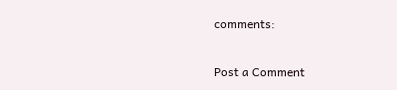comments:

Post a Comment